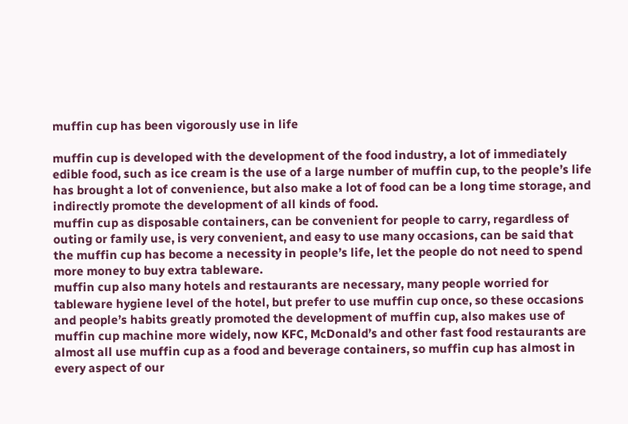muffin cup has been vigorously use in life

muffin cup is developed with the development of the food industry, a lot of immediately edible food, such as ice cream is the use of a large number of muffin cup, to the people’s life has brought a lot of convenience, but also make a lot of food can be a long time storage, and indirectly promote the development of all kinds of food.
muffin cup as disposable containers, can be convenient for people to carry, regardless of outing or family use, is very convenient, and easy to use many occasions, can be said that the muffin cup has become a necessity in people’s life, let the people do not need to spend more money to buy extra tableware.
muffin cup also many hotels and restaurants are necessary, many people worried for tableware hygiene level of the hotel, but prefer to use muffin cup once, so these occasions and people’s habits greatly promoted the development of muffin cup, also makes use of muffin cup machine more widely, now KFC, McDonald’s and other fast food restaurants are almost all use muffin cup as a food and beverage containers, so muffin cup has almost in every aspect of our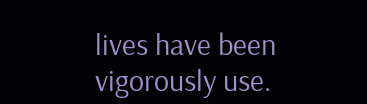lives have been vigorously use.